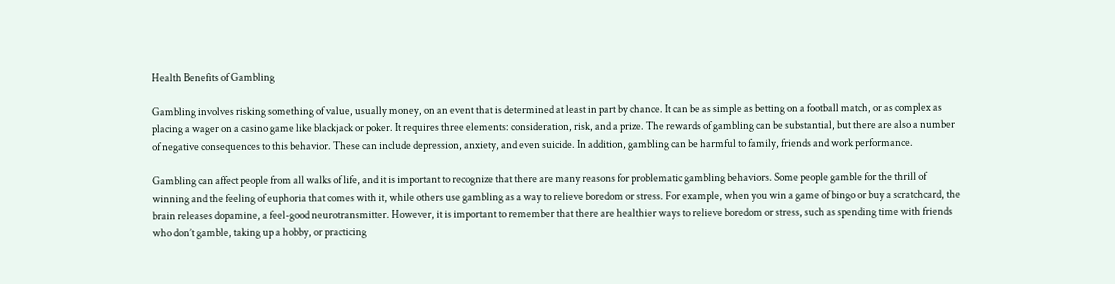Health Benefits of Gambling

Gambling involves risking something of value, usually money, on an event that is determined at least in part by chance. It can be as simple as betting on a football match, or as complex as placing a wager on a casino game like blackjack or poker. It requires three elements: consideration, risk, and a prize. The rewards of gambling can be substantial, but there are also a number of negative consequences to this behavior. These can include depression, anxiety, and even suicide. In addition, gambling can be harmful to family, friends and work performance.

Gambling can affect people from all walks of life, and it is important to recognize that there are many reasons for problematic gambling behaviors. Some people gamble for the thrill of winning and the feeling of euphoria that comes with it, while others use gambling as a way to relieve boredom or stress. For example, when you win a game of bingo or buy a scratchcard, the brain releases dopamine, a feel-good neurotransmitter. However, it is important to remember that there are healthier ways to relieve boredom or stress, such as spending time with friends who don’t gamble, taking up a hobby, or practicing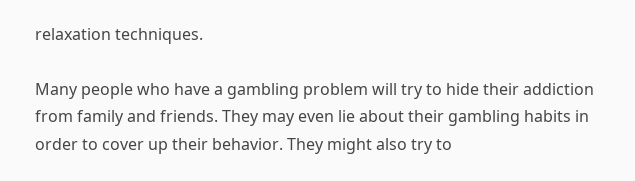relaxation techniques.

Many people who have a gambling problem will try to hide their addiction from family and friends. They may even lie about their gambling habits in order to cover up their behavior. They might also try to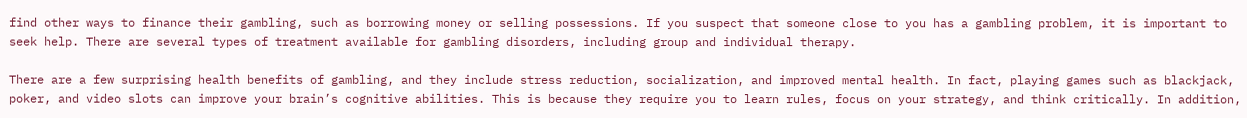find other ways to finance their gambling, such as borrowing money or selling possessions. If you suspect that someone close to you has a gambling problem, it is important to seek help. There are several types of treatment available for gambling disorders, including group and individual therapy.

There are a few surprising health benefits of gambling, and they include stress reduction, socialization, and improved mental health. In fact, playing games such as blackjack, poker, and video slots can improve your brain’s cognitive abilities. This is because they require you to learn rules, focus on your strategy, and think critically. In addition,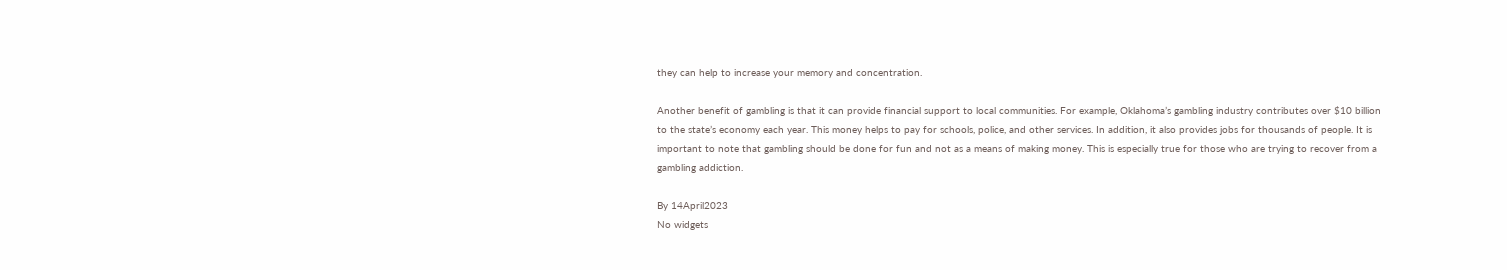they can help to increase your memory and concentration.

Another benefit of gambling is that it can provide financial support to local communities. For example, Oklahoma’s gambling industry contributes over $10 billion to the state’s economy each year. This money helps to pay for schools, police, and other services. In addition, it also provides jobs for thousands of people. It is important to note that gambling should be done for fun and not as a means of making money. This is especially true for those who are trying to recover from a gambling addiction.

By 14April2023
No widgets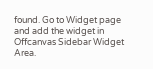found. Go to Widget page and add the widget in Offcanvas Sidebar Widget Area.